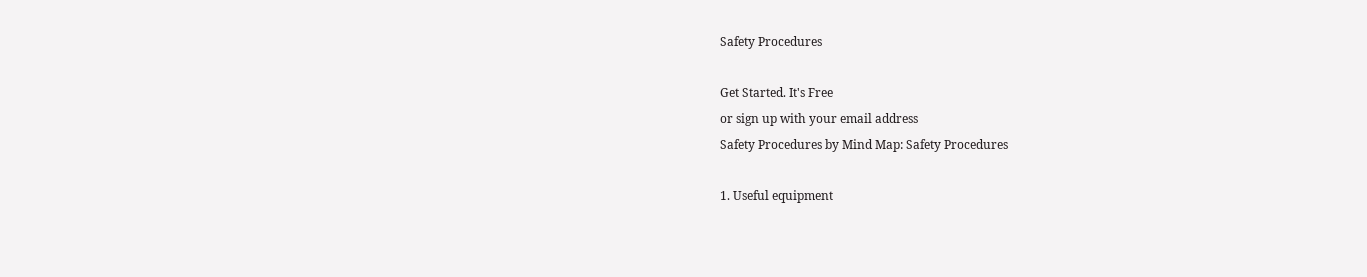Safety Procedures

Get Started. It's Free
or sign up with your email address
Safety Procedures by Mind Map: Safety Procedures

1. Useful equipment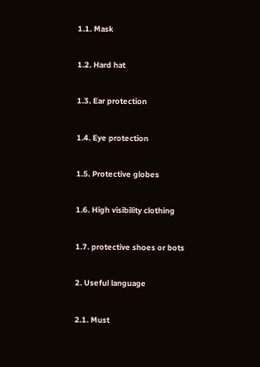1.1. Mask

1.2. Hard hat

1.3. Ear protection

1.4. Eye protection

1.5. Protective globes

1.6. High visibility clothing

1.7. protective shoes or bots

2. Useful language

2.1. Must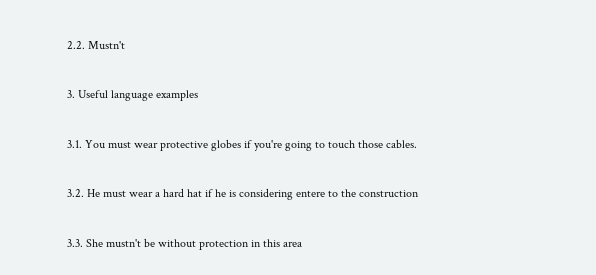2.2. Mustn't

3. Useful language examples

3.1. You must wear protective globes if you're going to touch those cables.

3.2. He must wear a hard hat if he is considering entere to the construction

3.3. She mustn't be without protection in this area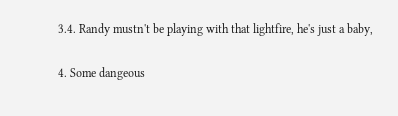3.4. Randy mustn't be playing with that lightfire, he's just a baby,

4. Some dangeous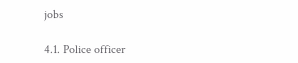jobs

4.1. Police officer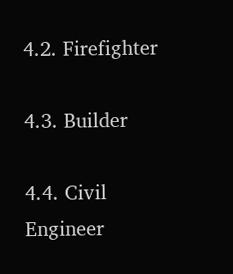4.2. Firefighter

4.3. Builder

4.4. Civil Engineer